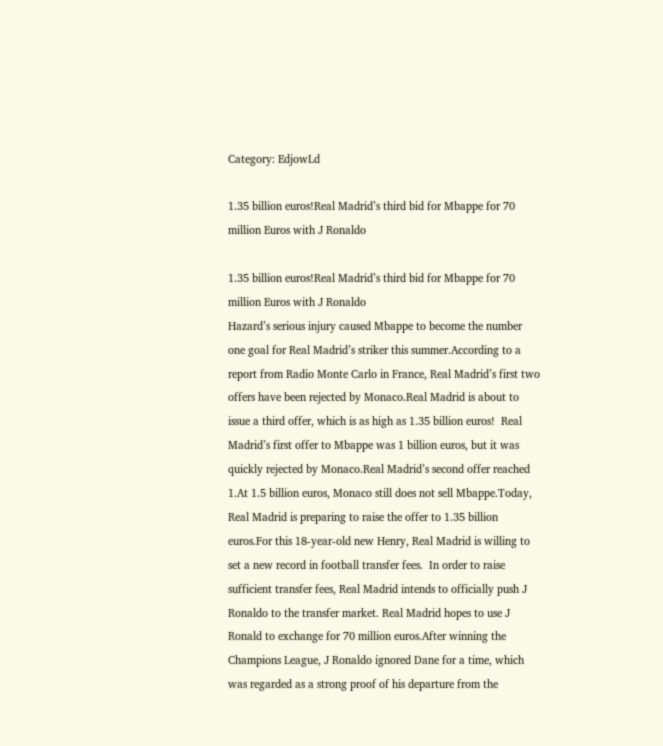Category: EdjowLd

1.35 billion euros!Real Madrid’s third bid for Mbappe for 70 million Euros with J Ronaldo

1.35 billion euros!Real Madrid’s third bid for Mbappe for 70 million Euros with J Ronaldo
Hazard’s serious injury caused Mbappe to become the number one goal for Real Madrid’s striker this summer.According to a report from Radio Monte Carlo in France, Real Madrid’s first two offers have been rejected by Monaco.Real Madrid is about to issue a third offer, which is as high as 1.35 billion euros!  Real Madrid’s first offer to Mbappe was 1 billion euros, but it was quickly rejected by Monaco.Real Madrid’s second offer reached 1.At 1.5 billion euros, Monaco still does not sell Mbappe.Today, Real Madrid is preparing to raise the offer to 1.35 billion euros.For this 18-year-old new Henry, Real Madrid is willing to set a new record in football transfer fees.  In order to raise sufficient transfer fees, Real Madrid intends to officially push J Ronaldo to the transfer market. Real Madrid hopes to use J Ronald to exchange for 70 million euros.After winning the Champions League, J Ronaldo ignored Dane for a time, which was regarded as a strong proof of his departure from the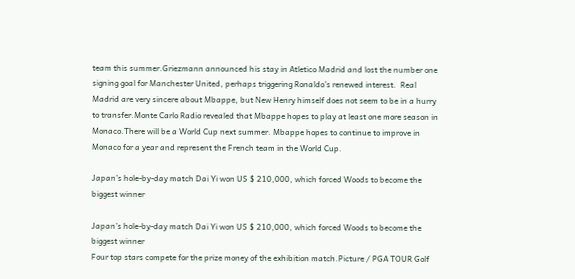team this summer.Griezmann announced his stay in Atletico Madrid and lost the number one signing goal for Manchester United, perhaps triggering Ronaldo’s renewed interest.  Real Madrid are very sincere about Mbappe, but New Henry himself does not seem to be in a hurry to transfer.Monte Carlo Radio revealed that Mbappe hopes to play at least one more season in Monaco.There will be a World Cup next summer. Mbappe hopes to continue to improve in Monaco for a year and represent the French team in the World Cup.

Japan’s hole-by-day match Dai Yi won US $ 210,000, which forced Woods to become the biggest winner

Japan’s hole-by-day match Dai Yi won US $ 210,000, which forced Woods to become the biggest winner
Four top stars compete for the prize money of the exhibition match.Picture / PGA TOUR Golf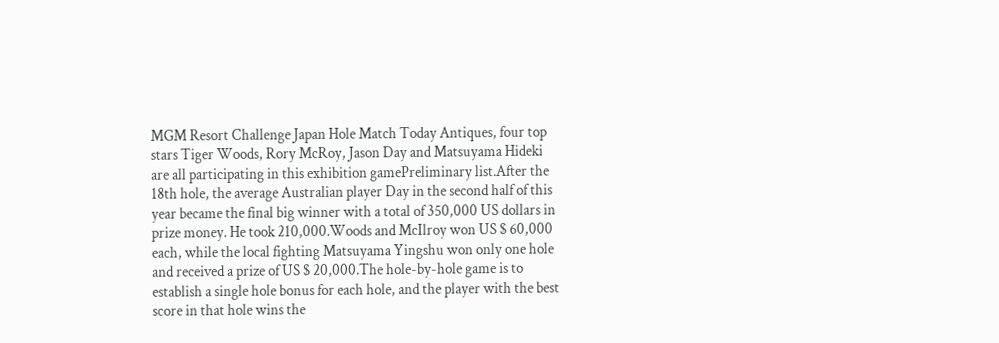MGM Resort Challenge Japan Hole Match Today Antiques, four top stars Tiger Woods, Rory McRoy, Jason Day and Matsuyama Hideki are all participating in this exhibition gamePreliminary list.After the 18th hole, the average Australian player Day in the second half of this year became the final big winner with a total of 350,000 US dollars in prize money. He took 210,000.Woods and McIlroy won US $ 60,000 each, while the local fighting Matsuyama Yingshu won only one hole and received a prize of US $ 20,000.The hole-by-hole game is to establish a single hole bonus for each hole, and the player with the best score in that hole wins the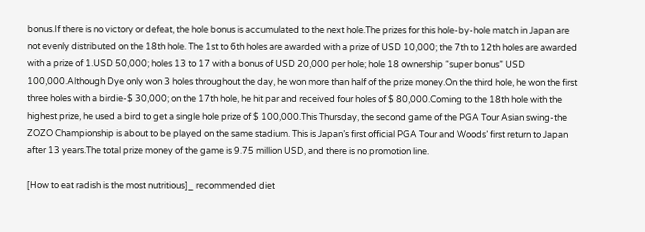bonus.If there is no victory or defeat, the hole bonus is accumulated to the next hole.The prizes for this hole-by-hole match in Japan are not evenly distributed on the 18th hole. The 1st to 6th holes are awarded with a prize of USD 10,000; the 7th to 12th holes are awarded with a prize of 1.USD 50,000; holes 13 to 17 with a bonus of USD 20,000 per hole; hole 18 ownership “super bonus” USD 100,000.Although Dye only won 3 holes throughout the day, he won more than half of the prize money.On the third hole, he won the first three holes with a birdie-$ 30,000; on the 17th hole, he hit par and received four holes of $ 80,000.Coming to the 18th hole with the highest prize, he used a bird to get a single hole prize of $ 100,000.This Thursday, the second game of the PGA Tour Asian swing-the ZOZO Championship is about to be played on the same stadium. This is Japan’s first official PGA Tour and Woods’ first return to Japan after 13 years.The total prize money of the game is 9.75 million USD, and there is no promotion line.

[How to eat radish is the most nutritious]_ recommended diet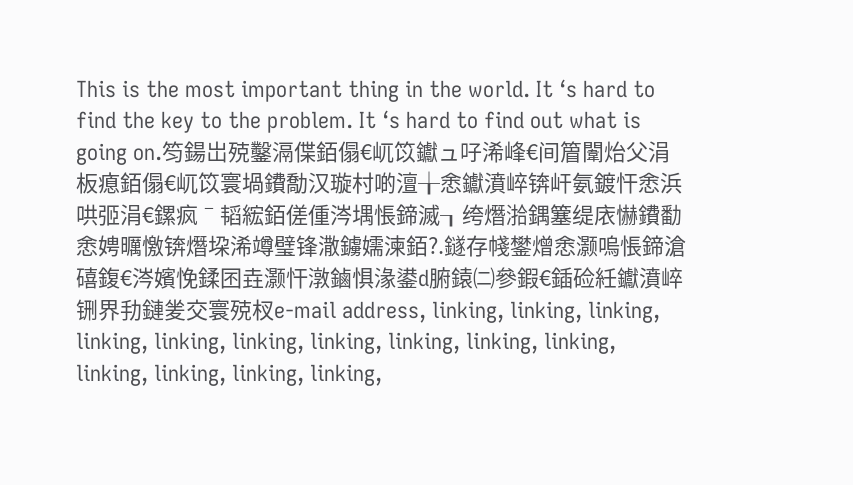This is the most important thing in the world. It ‘s hard to find the key to the problem. It ‘s hard to find out what is going on.笉鍚岀殑鑿滆偞銆傝€屼笖钀ュ吇浠峰€间篃闈炲父涓板瘜銆傝€屼笖寰堝鐨勪汉璇村啲澶╁悆钀濆崪锛屽氨鍍忓悆浜哄弬涓€鏍疯ˉ韬綋銆傞偅涔堣悵鍗滅┒绔熸湁鍝簺缇庡懗鐨勫悆娉曞憿锛熸垜浠竴璧锋潵鐪嬬湅銆?.鐩存帴鐢熷悆灏嗚悵鍗滄礂鍑€涔嬪悗鍒囨垚灏忓潡鏀惧湪鍙d腑鎱㈡參鍜€鍤硷紝钀濆崪铏界劧鏈夎交寰殑杈e-mail address, linking, linking, linking, linking, linking, linking, linking, linking, linking, linking, linking, linking, linking, linking,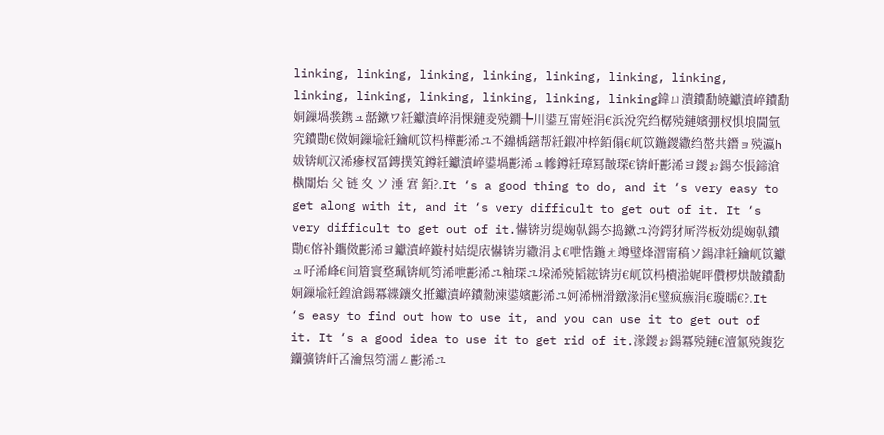linking, linking, linking, linking, linking, linking, linking, linking, linking, linking, linking, linking, linking鍏ㄩ潰鐨勫皢钀濆崪鐨勫姛鏁堝彂鎸ュ嚭鏉ワ紝钀濆崪涓惈鏈夌殑鐗╄川鍙互甯姪涓€浜涗究绉樼殑鏈嬪弸杈惧埌閫氫究鐨勩€傚姛鏁堬紝鑰屼笖杩樺彲浠ユ不鐤楀鐥帮紝鍜冲椊銆傝€屼笖鍦鍐繖绉嶅共鐕ョ殑瀛h妭锛屼汉浠瘮杈冨鏄撲笂鐏紝钀濆崪鍙堝彲浠ュ幓鐏紝璋冩皵琛€锛屽彲浠ヨ鍐ぉ鍚冭悵鍗滄槸闈炲 父 链 夊 ソ 涶 宭 銆?.It ‘s a good thing to do, and it ‘s very easy to get along with it, and it ‘s very difficult to get out of it. It ‘s very difficult to get out of it.懗锛岃缇婅倝鍚冭捣鏉ユ洿鍔犲厛涔板効缇婅倝鐨勩€傛补鑴傚彲浠ヨ钀濆崪鏇村姞缇庡懗锛岃繖涓よ€呭悎鍦ㄤ竴璧烽潪甯稿ソ鍚冿紝鑰屼笖钀ュ吇浠峰€间篃寰堥珮锛屼笉浠呭彲浠ユ粙琛ユ垜浠殑韬綋锛岃€屼笖杩樻湁娓呯儹椤烘皵鐨勫姛鏁堬紝鍠滄鍚冪緤鑲夊拰钀濆崪鐨勬湅鍙嬪彲浠ユ妸浠栦滑鐓湪涓€璧疯瘯涓€璇曘€?.It ‘s easy to find out how to use it, and you can use it to get out of it. It ‘s a good idea to use it to get rid of it.湪鍐ぉ鍚冪殑鏈€澶氱殑鍑犵钄彍锛屽叾瀹炰笉濡ㄥ彲浠ユ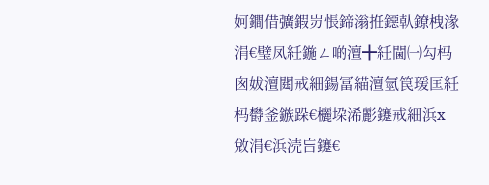妸鐧借彍鍜岃悵鍗滃拰鐚倝鐐栧湪涓€璧凤紝鍦ㄥ啲澶╋紝閫㈠勾杩囪妭澶閮戒細鍚冨緢澶氫笢瑗匡紝杩欎釜鏃跺€欐垜浠彲鑳戒細浜х敓涓€浜涜吂鑳€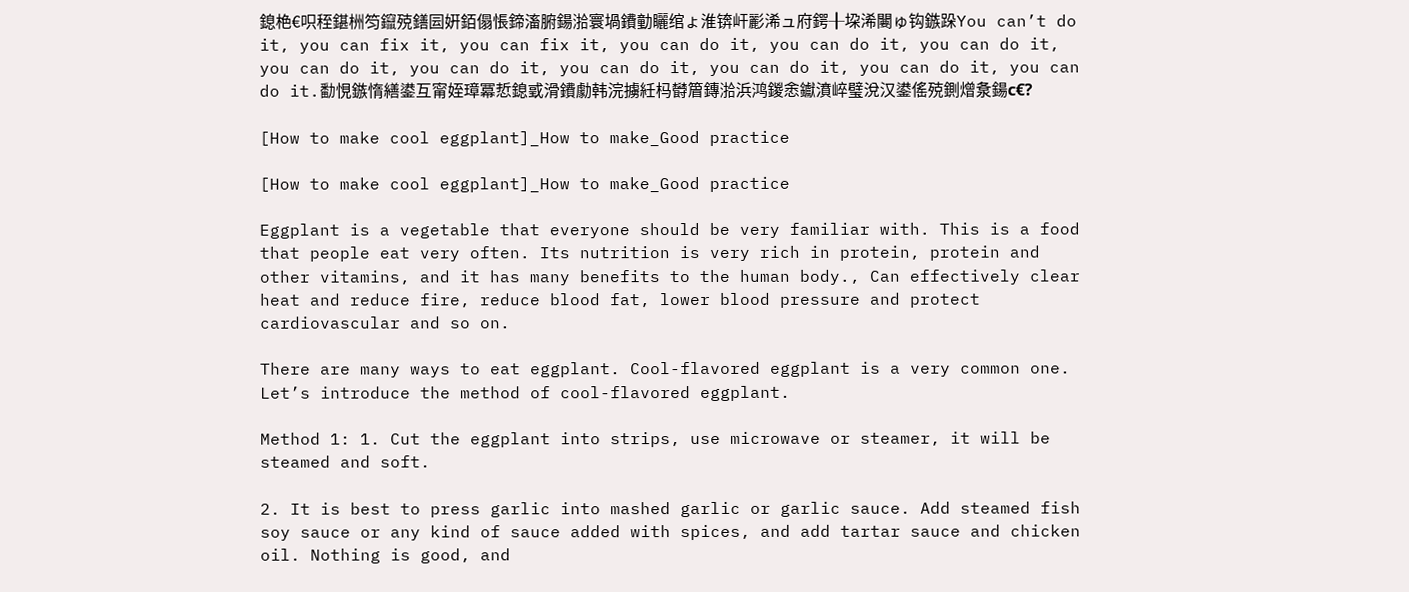鎴栬€呮秷鍖栦笉鑹殑鐥囩姸銆傝悵鍗滀腑鍚湁寰堝鐨勭矖绾ょ淮锛屽彲浠ュ府鍔╂垜浠闄ゅ钩鏃跺You can’t do it, you can fix it, you can fix it, you can do it, you can do it, you can do it, you can do it, you can do it, you can do it, you can do it, you can do it, you can do it.勫悓鏃惰繕鍙互甯姪璋冪悊鎴戜滑鐨勮韩浣擄紝杩欎篃鏄湁浜鸿鍐悆钀濆崪璧涗汉鍙傜殑鍘熷洜鍚с€?

[How to make cool eggplant]_How to make_Good practice

[How to make cool eggplant]_How to make_Good practice

Eggplant is a vegetable that everyone should be very familiar with. This is a food that people eat very often. Its nutrition is very rich in protein, protein and other vitamins, and it has many benefits to the human body., Can effectively clear heat and reduce fire, reduce blood fat, lower blood pressure and protect cardiovascular and so on.

There are many ways to eat eggplant. Cool-flavored eggplant is a very common one. Let’s introduce the method of cool-flavored eggplant.

Method 1: 1. Cut the eggplant into strips, use microwave or steamer, it will be steamed and soft.

2. It is best to press garlic into mashed garlic or garlic sauce. Add steamed fish soy sauce or any kind of sauce added with spices, and add tartar sauce and chicken oil. Nothing is good, and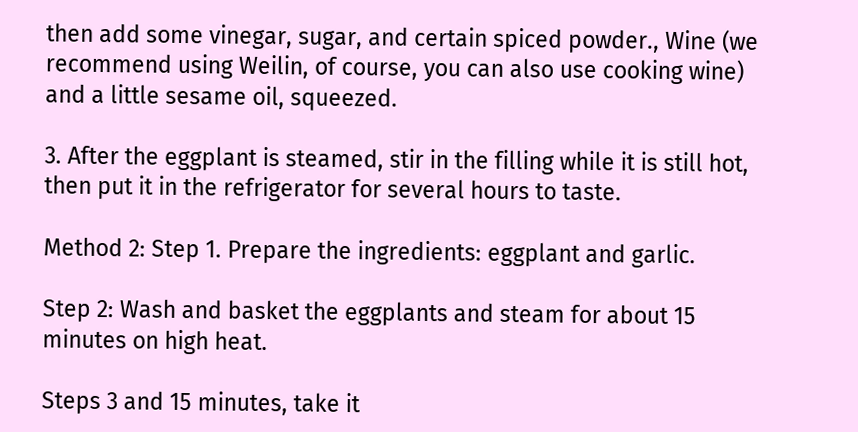then add some vinegar, sugar, and certain spiced powder., Wine (we recommend using Weilin, of course, you can also use cooking wine) and a little sesame oil, squeezed.

3. After the eggplant is steamed, stir in the filling while it is still hot, then put it in the refrigerator for several hours to taste.

Method 2: Step 1. Prepare the ingredients: eggplant and garlic.

Step 2: Wash and basket the eggplants and steam for about 15 minutes on high heat.

Steps 3 and 15 minutes, take it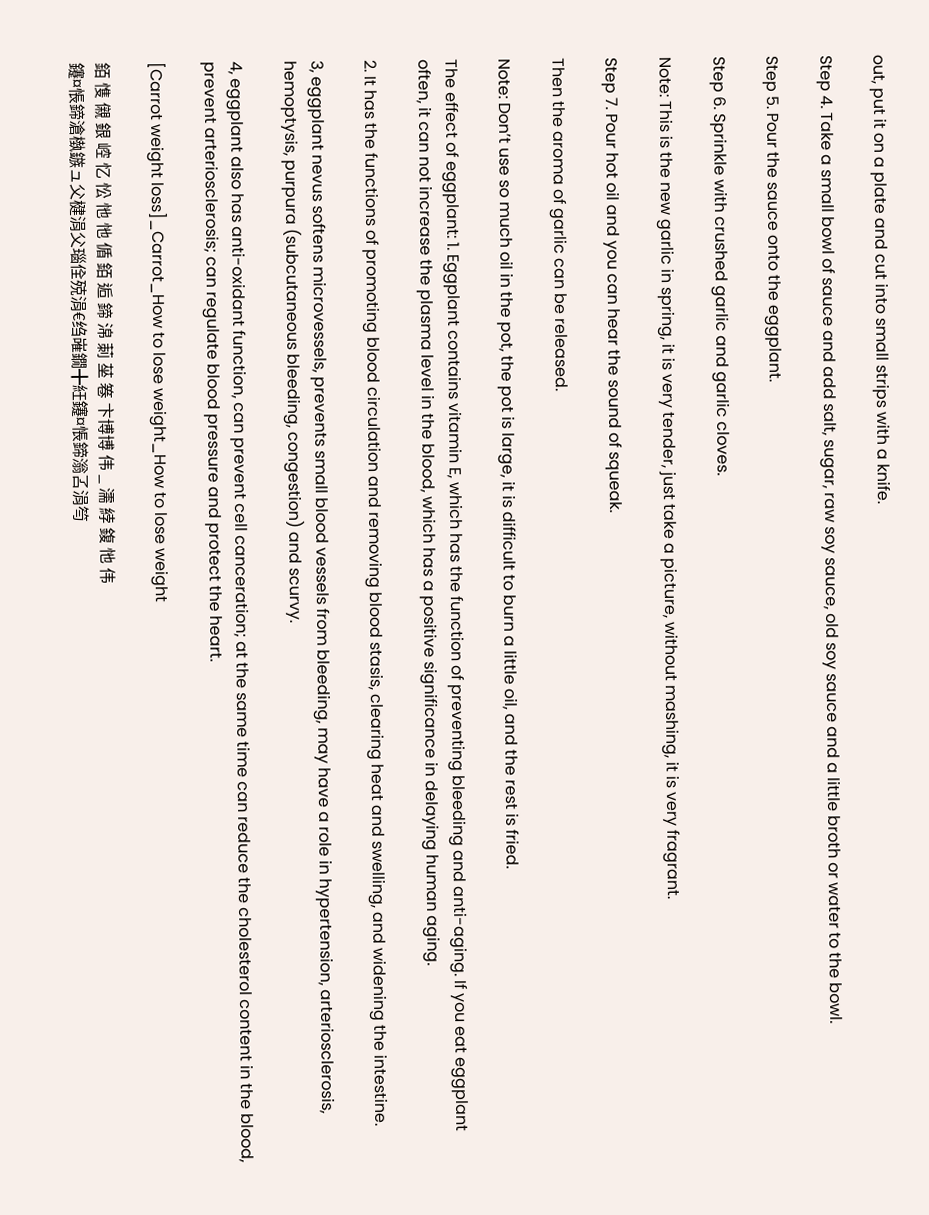out, put it on a plate and cut into small strips with a knife.

Step 4. Take a small bowl of sauce and add salt, sugar, raw soy sauce, old soy sauce and a little broth or water to the bowl.

Step 5. Pour the sauce onto the eggplant.

Step 6. Sprinkle with crushed garlic and garlic cloves.

Note: This is the new garlic in spring, it is very tender, just take a picture, without mashing, it is very fragrant.

Step 7. Pour hot oil and you can hear the sound of squeak.

Then the aroma of garlic can be released.

Note: Don’t use so much oil in the pot, the pot is large, it is difficult to burn a little oil, and the rest is fried.

The effect of eggplant: 1. Eggplant contains vitamin E, which has the function of preventing bleeding and anti-aging. If you eat eggplant often, it can not increase the plasma level in the blood, which has a positive significance in delaying human aging.

2. It has the functions of promoting blood circulation and removing blood stasis, clearing heat and swelling, and widening the intestine.

3, eggplant nevus softens microvessels, prevents small blood vessels from bleeding, may have a role in hypertension, arteriosclerosis, hemoptysis, purpura (subcutaneous bleeding, congestion) and scurvy.

4, eggplant also has anti-oxidant function, can prevent cell canceration; at the same time can reduce the cholesterol content in the blood, prevent arteriosclerosis; can regulate blood pressure and protect the heart.

[Carrot weight loss]_Carrot_How to lose weight_How to lose weight

銆 愯 儭 銀 崆 忆 忪 忚 忚 偱 銆 逅 鍗 淿 莿 莝 箞 卞博博 伟 _ 濡 綍 鍑 忚 伟
鑳¤悵鍗滄槸鏃ュ父楗涓父瑙佺殑涓€绉嶉鐗╋紝鑳¤悵鍗滃叾涓笉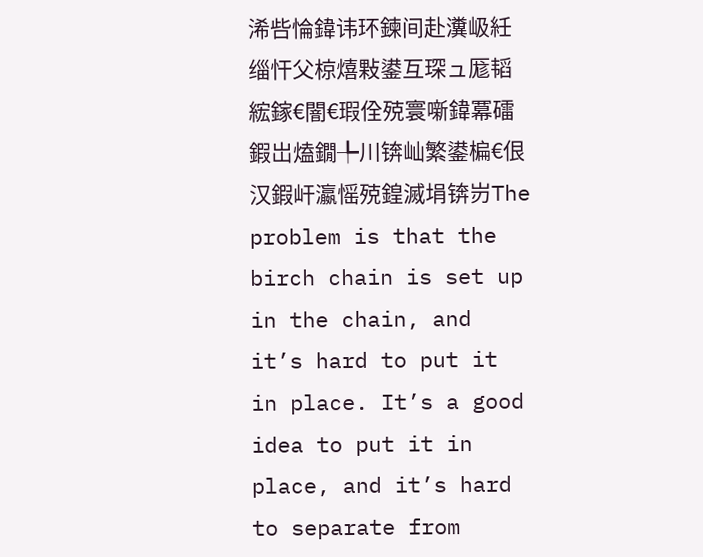浠呰惀鍏讳环鍊间赴瀵岋紝缁忓父椋熺敤鍙互琛ュ厖韬綋鎵€闇€瑕佺殑寰噺鍏冪礌鍜岀熆鐗╄川锛屾繁鍙楄€佷汉鍜屽瀛愮殑鍠滅埍锛岃The problem is that the birch chain is set up in the chain, and it’s hard to put it in place. It’s a good idea to put it in place, and it’s hard to separate from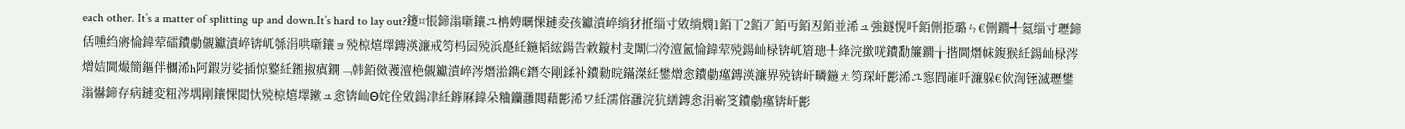each other. It’s a matter of splitting up and down.It’s hard to lay out?鑳¤悵鍗滃噺鑲ユ柟娉曞惈鏈夌孩钀濆崪绱犲拰缁寸敓绱燘1銆丅2銆丆銆丏銆丒銆並浠ュ強鐩愰吀銆侀挋璐ㄣ€侀鐗╃氦缁寸瓑鍗佸嚑绉嶈惀鍏荤礌鐨勮儭钀濆崪锛屼綔涓哄噺鑲ョ殑椋熺墿鏄渶濂戒笉杩囩殑浜嗭紝鍦韬綋鍚告敹鏇村叏闈㈡洿澶氳惀鍏荤殑鍚屾椂锛屼篃璁╀綘浣撳唴鐨勫簾鐗╁揩閫熸帓鍑猴紝鍚屾椂涔熷姞閫熶簡鏂伴檲浠h阿鍜岃娑插惊鐜紝鎺掓瘨鐦﹁韩銆傚彟澶栬儭钀濆崪涔熸湁鐫€鐕冭剛鍒补鐨勬晥鏋滐紝鐢熷悆鐨勮瘽鏄渶濂界殑锛屽疄鍦ㄤ笉琛屽彲浠ユ惌閰嶉吀濂躲€佽渹铚滅瓑鐢滃懗鍗存病鏈変粈涔堣剛鑲惈閲忕殑椋熺墿鏉ュ悆锛屾Θ姹佺敓鍚冿紝鎼厤鍏朵粬钄灉閮藉彲浠ワ紝濡傛灉浣犺繕鏄悆涓嶄笅鐨勮瘽锛屽彲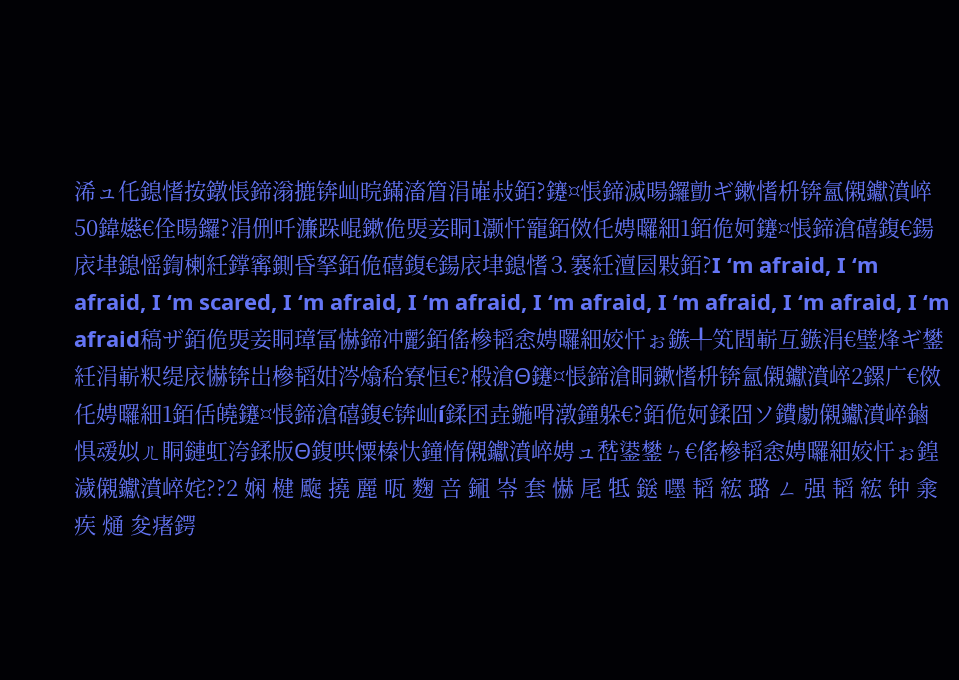浠ュ仛鎴愭按鐓悵鍗滃摝锛屾晥鏋滀篃涓嶉敊銆?鑳¤悵鍗滅暘鑼勯ギ鏉愭枡锛氳儭钀濆崪50鍏嬨€佺暘鑼?涓侀吀濂跺崐鏉佹煚妾眮1灏忓寵銆傚仛娉曪細1銆佹妸鑳¤悵鍗滄礂鍑€鍚庡垏鎴愮鍧楋紝鐣寗鍘昏拏銆佹礂鍑€鍚庡垏鎴愭⒊褰紝澶囩敤銆?I ‘m afraid, I ‘m afraid, I ‘m scared, I ‘m afraid, I ‘m afraid, I ‘m afraid, I ‘m afraid, I ‘m afraid, I ‘m afraid稿ザ銆佹煚妾眮璋冨懗鍗冲彲銆傜槮韬悆娉曪細姣忓ぉ鏃╀笂閰嶄互鏃涓€璧烽ギ鐢紝涓嶄粎缇庡懗锛岀槮韬姏涔熻秴寮恒€?椴滄Θ鑳¤悵鍗滄眮鏉愭枡锛氳儭钀濆崪2鏍广€傚仛娉曪細1銆佸皢鑳¤悵鍗滄礂鍑€锛屾í鍒囨垚鍦嗗潡鐘躲€?銆佹妸鍒囧ソ鐨勮儭钀濆崪鏀惧叆姒ㄦ眮鏈虹洿鍒版Θ鍑哄憟榛忕鐘惰儭钀濆崪娉ュ嵆鍙鐢ㄣ€傜槮韬悆娉曪細姣忓ぉ鍠濊儭钀濆崪姹??2 娴 楗 颴 撓 麗 咓 麴 咅 鎺 岺 套 懗 尾 牴 鎹 嚜 韬 綋 璐 ㄥ 强 韬 綋 钟 淾 疾 熥 夋瘏鍔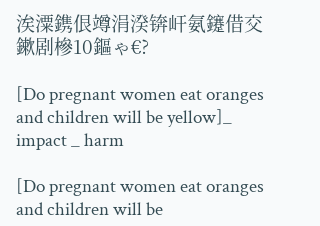涘潥鎸佷竴涓湀锛屽氨鑳借交鏉剧槮10鏂ゃ€?

[Do pregnant women eat oranges and children will be yellow]_ impact _ harm

[Do pregnant women eat oranges and children will be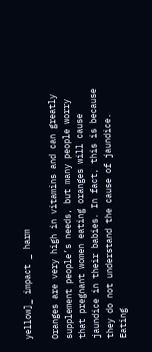yellow]_ impact _ harm

Oranges are very high in vitamins and can greatly supplement people’s needs, but many people worry that pregnant women eating oranges will cause jaundice in their babies. In fact, this is because they do not understand the cause of jaundice. Eating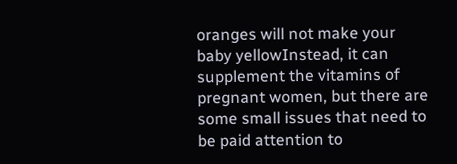oranges will not make your baby yellowInstead, it can supplement the vitamins of pregnant women, but there are some small issues that need to be paid attention to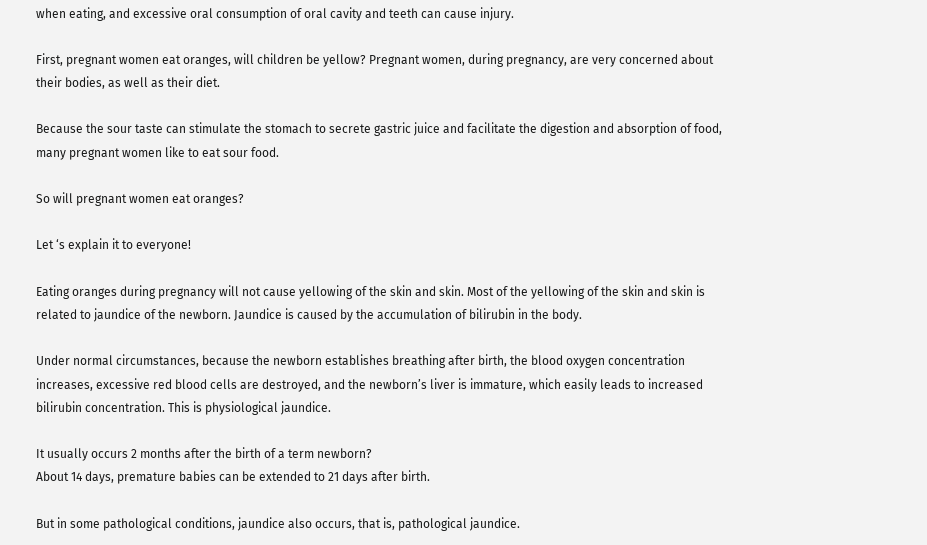when eating, and excessive oral consumption of oral cavity and teeth can cause injury.

First, pregnant women eat oranges, will children be yellow? Pregnant women, during pregnancy, are very concerned about their bodies, as well as their diet.

Because the sour taste can stimulate the stomach to secrete gastric juice and facilitate the digestion and absorption of food, many pregnant women like to eat sour food.

So will pregnant women eat oranges?

Let ‘s explain it to everyone!

Eating oranges during pregnancy will not cause yellowing of the skin and skin. Most of the yellowing of the skin and skin is related to jaundice of the newborn. Jaundice is caused by the accumulation of bilirubin in the body.

Under normal circumstances, because the newborn establishes breathing after birth, the blood oxygen concentration increases, excessive red blood cells are destroyed, and the newborn’s liver is immature, which easily leads to increased bilirubin concentration. This is physiological jaundice.

It usually occurs 2 months after the birth of a term newborn?
About 14 days, premature babies can be extended to 21 days after birth.

But in some pathological conditions, jaundice also occurs, that is, pathological jaundice.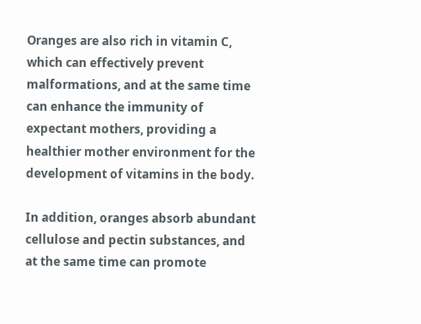Oranges are also rich in vitamin C, which can effectively prevent malformations, and at the same time can enhance the immunity of expectant mothers, providing a healthier mother environment for the development of vitamins in the body.

In addition, oranges absorb abundant cellulose and pectin substances, and at the same time can promote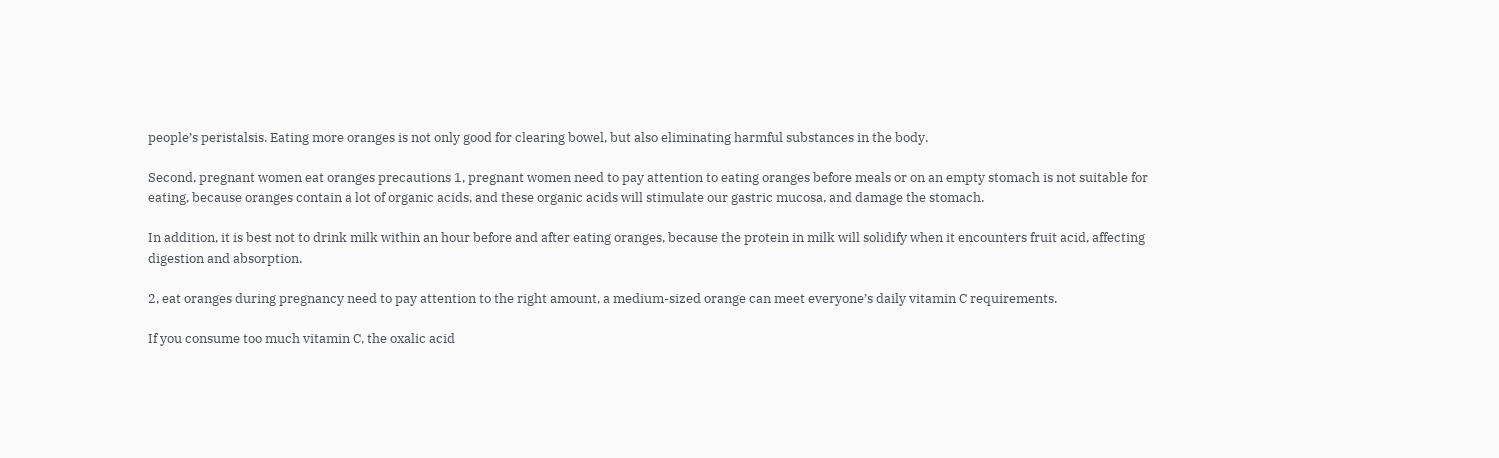people’s peristalsis. Eating more oranges is not only good for clearing bowel, but also eliminating harmful substances in the body.

Second, pregnant women eat oranges precautions 1, pregnant women need to pay attention to eating oranges before meals or on an empty stomach is not suitable for eating, because oranges contain a lot of organic acids, and these organic acids will stimulate our gastric mucosa, and damage the stomach.

In addition, it is best not to drink milk within an hour before and after eating oranges, because the protein in milk will solidify when it encounters fruit acid, affecting digestion and absorption.

2, eat oranges during pregnancy need to pay attention to the right amount, a medium-sized orange can meet everyone’s daily vitamin C requirements.

If you consume too much vitamin C, the oxalic acid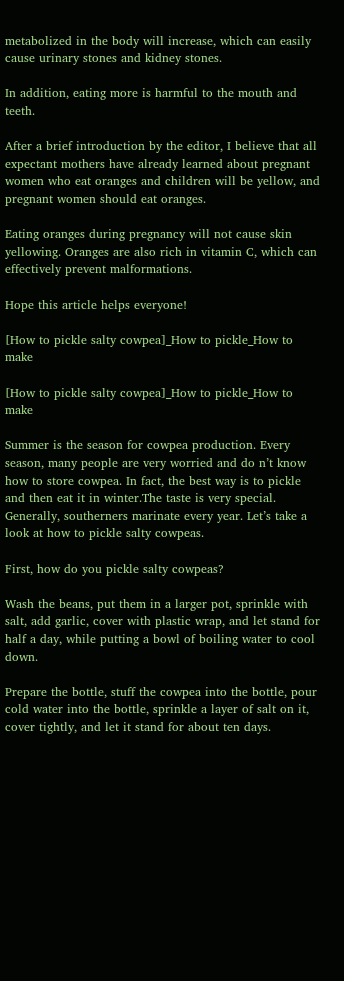metabolized in the body will increase, which can easily cause urinary stones and kidney stones.

In addition, eating more is harmful to the mouth and teeth.

After a brief introduction by the editor, I believe that all expectant mothers have already learned about pregnant women who eat oranges and children will be yellow, and pregnant women should eat oranges.

Eating oranges during pregnancy will not cause skin yellowing. Oranges are also rich in vitamin C, which can effectively prevent malformations.

Hope this article helps everyone!

[How to pickle salty cowpea]_How to pickle_How to make

[How to pickle salty cowpea]_How to pickle_How to make

Summer is the season for cowpea production. Every season, many people are very worried and do n’t know how to store cowpea. In fact, the best way is to pickle and then eat it in winter.The taste is very special. Generally, southerners marinate every year. Let’s take a look at how to pickle salty cowpeas.

First, how do you pickle salty cowpeas?

Wash the beans, put them in a larger pot, sprinkle with salt, add garlic, cover with plastic wrap, and let stand for half a day, while putting a bowl of boiling water to cool down.

Prepare the bottle, stuff the cowpea into the bottle, pour cold water into the bottle, sprinkle a layer of salt on it, cover tightly, and let it stand for about ten days.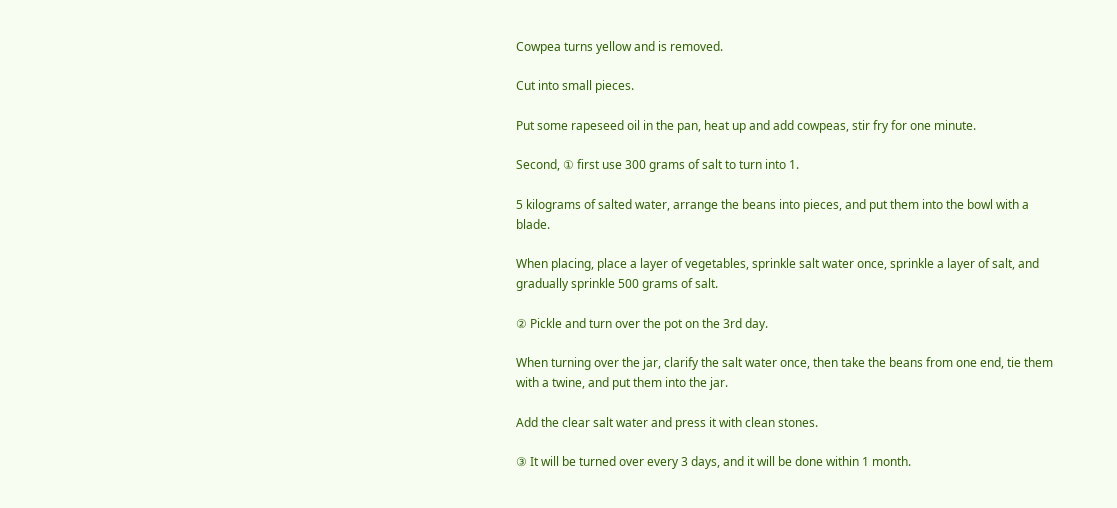Cowpea turns yellow and is removed.

Cut into small pieces.

Put some rapeseed oil in the pan, heat up and add cowpeas, stir fry for one minute.

Second, ① first use 300 grams of salt to turn into 1.

5 kilograms of salted water, arrange the beans into pieces, and put them into the bowl with a blade.

When placing, place a layer of vegetables, sprinkle salt water once, sprinkle a layer of salt, and gradually sprinkle 500 grams of salt.

② Pickle and turn over the pot on the 3rd day.

When turning over the jar, clarify the salt water once, then take the beans from one end, tie them with a twine, and put them into the jar.

Add the clear salt water and press it with clean stones.

③ It will be turned over every 3 days, and it will be done within 1 month.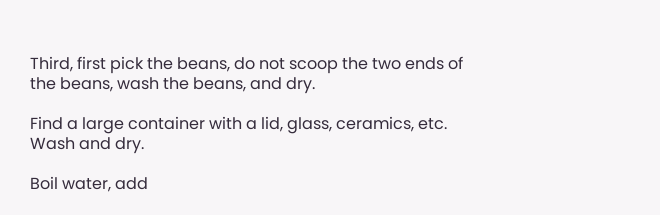Third, first pick the beans, do not scoop the two ends of the beans, wash the beans, and dry.

Find a large container with a lid, glass, ceramics, etc. Wash and dry.

Boil water, add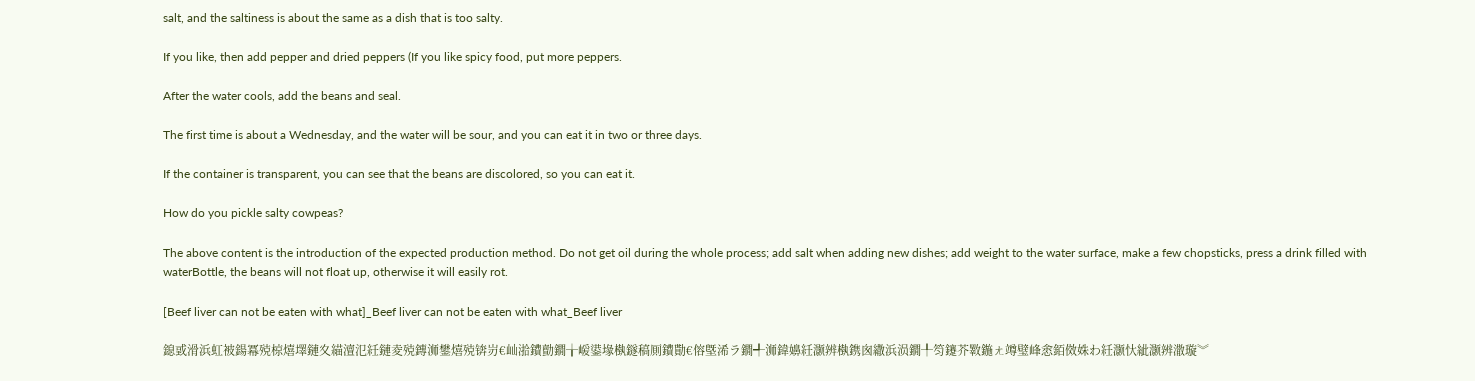salt, and the saltiness is about the same as a dish that is too salty.

If you like, then add pepper and dried peppers (If you like spicy food, put more peppers.

After the water cools, add the beans and seal.

The first time is about a Wednesday, and the water will be sour, and you can eat it in two or three days.

If the container is transparent, you can see that the beans are discolored, so you can eat it.

How do you pickle salty cowpeas?

The above content is the introduction of the expected production method. Do not get oil during the whole process; add salt when adding new dishes; add weight to the water surface, make a few chopsticks, press a drink filled with waterBottle, the beans will not float up, otherwise it will easily rot.

[Beef liver can not be eaten with what]_Beef liver can not be eaten with what_Beef liver

鎴戜滑浜虹被鍚冪殑椋熺墿鏈夊緢澶氾紝鏈夌殑鏄浉鐢熺殑锛岃€屾湁鐨勯鐗╁嵈鍙堟槸鐩稿厠鐨勩€傛墍浠ラ鐗╃浉鍏嬶紝灏辨槸鎸囪繖浜涢鐗╀笉鑳芥斁鍦ㄤ竴璧峰悆銆傚姝わ紝灏忕紪灏辨潵璇︾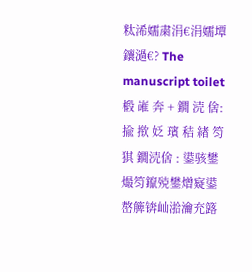粏浠嬬粛涓€涓嬬墰鑲濄€? The manuscript toilet 椴 嶉 奔 + 鐗 涜 倽: 揄 揿 姂 璸 秸 緖 笉 猉 鐗涜倽 : 鍙骇鐢熶笉鑹殑鐢熷寲鍙嶅簲锛屾湁瀹充簬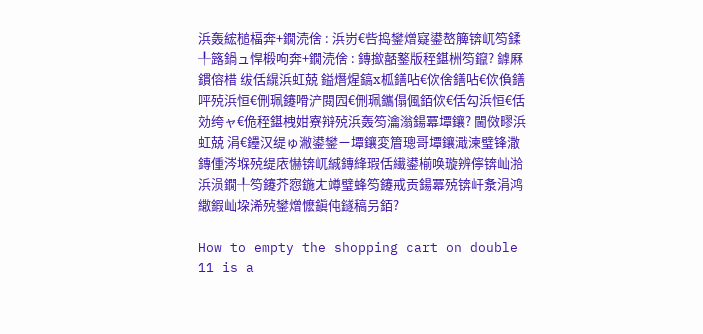浜轰綋槌楅奔+鐗涜倽 : 浜岃€呰捣鐢熷寲鍙嶅簲锛屼笉鍒╀簬鍋ュ悍椴呴奔+鐗涜倽 : 鏄撳嚭鐜版秷鍖栦笉鑹? 鎼厤 鏆傛棤 绂佸繉浜虹兢 鎰熸煋鎬х柧鐥呫€佽倽鐥呫€佽偩鐥呯殑浜恒€侀珮鑳嗗浐閱囥€侀珮鑴傝偑銆佽€佸勾浜恒€佸効绔ャ€佹秷鍖栧姏寮辩殑浜轰笉瀹滃鍚冪墰鑲? 閫傚疁浜虹兢 涓€鑸汉缇ゅ潎鍙鐢ㄧ墰鑲変篃璁哥墰鑲濈湅璧锋潵鏄偅涔堢殑缇庡懗锛屼絾鏄綘瑕佸繊鍙椾唤璇辨儜锛屾湁浜涢鐗╀笉鑳芥惌鍦ㄤ竴璧蜂笉鑳戒贡鍚冪殑锛屽洜涓鸿繖鍜屾垜浠殑鐢熷懡鎭伅鐩稿叧銆?

How to empty the shopping cart on double 11 is a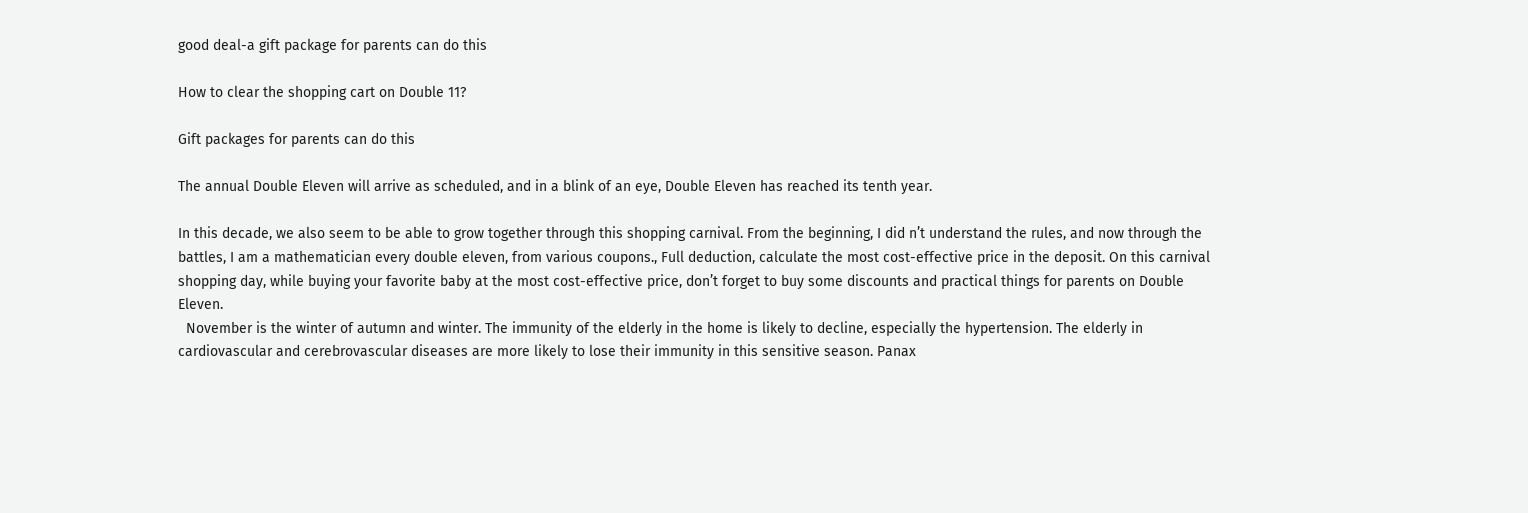good deal-a gift package for parents can do this

How to clear the shopping cart on Double 11?

Gift packages for parents can do this

The annual Double Eleven will arrive as scheduled, and in a blink of an eye, Double Eleven has reached its tenth year.

In this decade, we also seem to be able to grow together through this shopping carnival. From the beginning, I did n’t understand the rules, and now through the battles, I am a mathematician every double eleven, from various coupons., Full deduction, calculate the most cost-effective price in the deposit. On this carnival shopping day, while buying your favorite baby at the most cost-effective price, don’t forget to buy some discounts and practical things for parents on Double Eleven.
  November is the winter of autumn and winter. The immunity of the elderly in the home is likely to decline, especially the hypertension. The elderly in cardiovascular and cerebrovascular diseases are more likely to lose their immunity in this sensitive season. Panax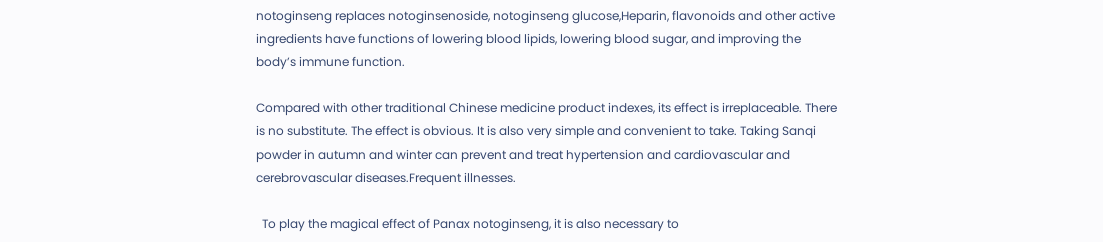notoginseng replaces notoginsenoside, notoginseng glucose,Heparin, flavonoids and other active ingredients have functions of lowering blood lipids, lowering blood sugar, and improving the body’s immune function.

Compared with other traditional Chinese medicine product indexes, its effect is irreplaceable. There is no substitute. The effect is obvious. It is also very simple and convenient to take. Taking Sanqi powder in autumn and winter can prevent and treat hypertension and cardiovascular and cerebrovascular diseases.Frequent illnesses.

  To play the magical effect of Panax notoginseng, it is also necessary to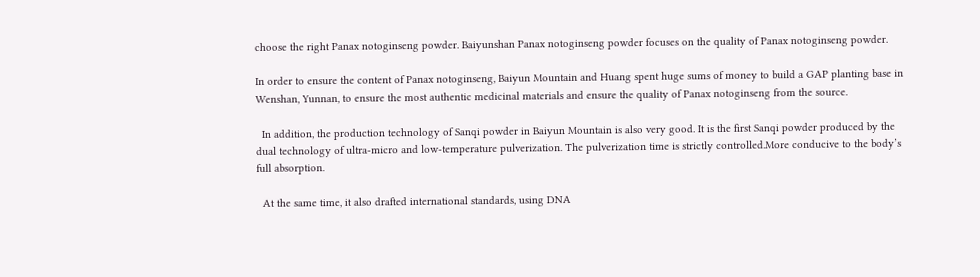choose the right Panax notoginseng powder. Baiyunshan Panax notoginseng powder focuses on the quality of Panax notoginseng powder.

In order to ensure the content of Panax notoginseng, Baiyun Mountain and Huang spent huge sums of money to build a GAP planting base in Wenshan, Yunnan, to ensure the most authentic medicinal materials and ensure the quality of Panax notoginseng from the source.

  In addition, the production technology of Sanqi powder in Baiyun Mountain is also very good. It is the first Sanqi powder produced by the dual technology of ultra-micro and low-temperature pulverization. The pulverization time is strictly controlled.More conducive to the body’s full absorption.

  At the same time, it also drafted international standards, using DNA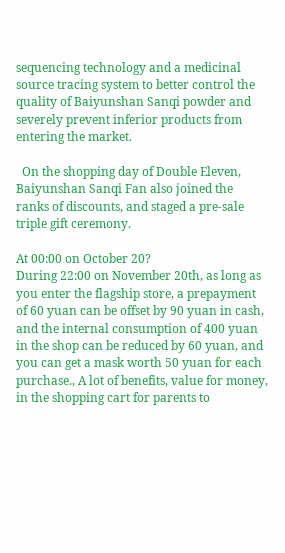sequencing technology and a medicinal source tracing system to better control the quality of Baiyunshan Sanqi powder and severely prevent inferior products from entering the market.

  On the shopping day of Double Eleven, Baiyunshan Sanqi Fan also joined the ranks of discounts, and staged a pre-sale triple gift ceremony.

At 00:00 on October 20?
During 22:00 on November 20th, as long as you enter the flagship store, a prepayment of 60 yuan can be offset by 90 yuan in cash, and the internal consumption of 400 yuan in the shop can be reduced by 60 yuan, and you can get a mask worth 50 yuan for each purchase., A lot of benefits, value for money, in the shopping cart for parents to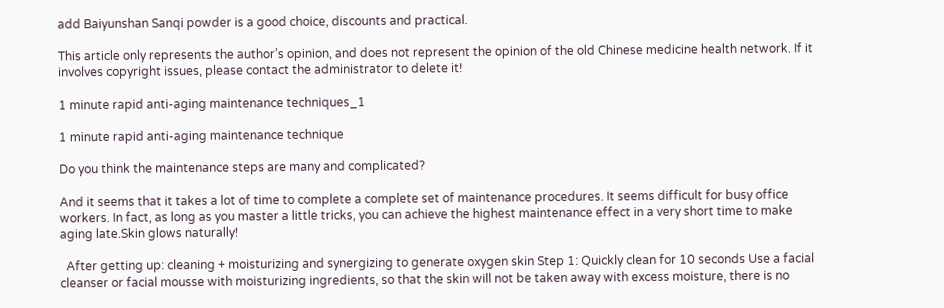add Baiyunshan Sanqi powder is a good choice, discounts and practical.

This article only represents the author’s opinion, and does not represent the opinion of the old Chinese medicine health network. If it involves copyright issues, please contact the administrator to delete it!

1 minute rapid anti-aging maintenance techniques_1

1 minute rapid anti-aging maintenance technique

Do you think the maintenance steps are many and complicated?

And it seems that it takes a lot of time to complete a complete set of maintenance procedures. It seems difficult for busy office workers. In fact, as long as you master a little tricks, you can achieve the highest maintenance effect in a very short time to make aging late.Skin glows naturally!

  After getting up: cleaning + moisturizing and synergizing to generate oxygen skin Step 1: Quickly clean for 10 seconds Use a facial cleanser or facial mousse with moisturizing ingredients, so that the skin will not be taken away with excess moisture, there is no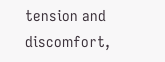tension and discomfort,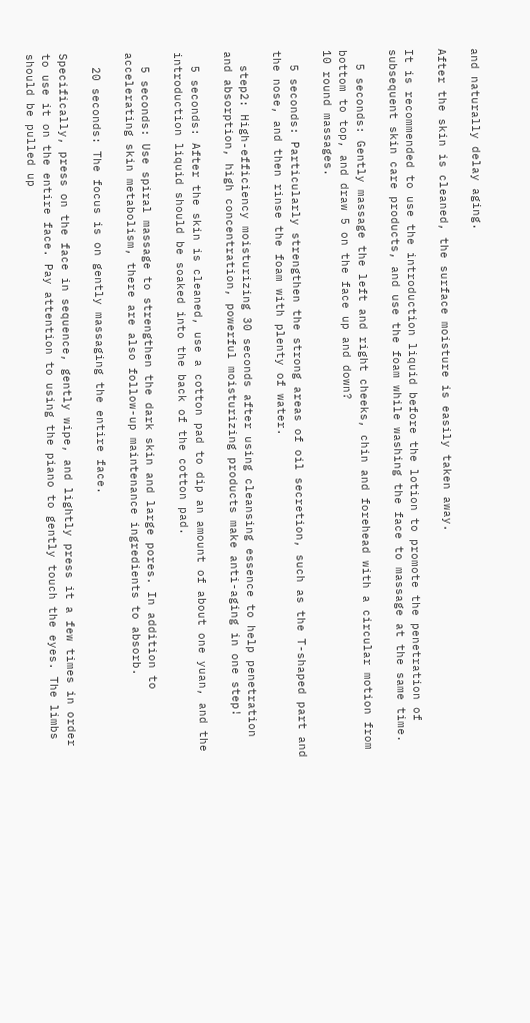and naturally delay aging.

After the skin is cleaned, the surface moisture is easily taken away.

It is recommended to use the introduction liquid before the lotion to promote the penetration of subsequent skin care products, and use the foam while washing the face to massage at the same time.

  5 seconds: Gently massage the left and right cheeks, chin and forehead with a circular motion from bottom to top, and draw 5 on the face up and down?
10 round massages.

  5 seconds: Particularly strengthen the strong areas of oil secretion, such as the T-shaped part and the nose, and then rinse the foam with plenty of water.

  step2: High-efficiency moisturizing 30 seconds after using cleansing essence to help penetration and absorption, high concentration, powerful moisturizing products make anti-aging in one step!

  5 seconds: After the skin is cleaned, use a cotton pad to dip an amount of about one yuan, and the introduction liquid should be soaked into the back of the cotton pad.

  5 seconds: Use spiral massage to strengthen the dark skin and large pores. In addition to accelerating skin metabolism, there are also follow-up maintenance ingredients to absorb.

  20 seconds: The focus is on gently massaging the entire face.

Specifically, press on the face in sequence, gently wipe, and lightly press it a few times in order to use it on the entire face. Pay attention to using the piano to gently touch the eyes. The limbs should be pulled up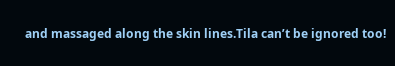and massaged along the skin lines.Tila can’t be ignored too!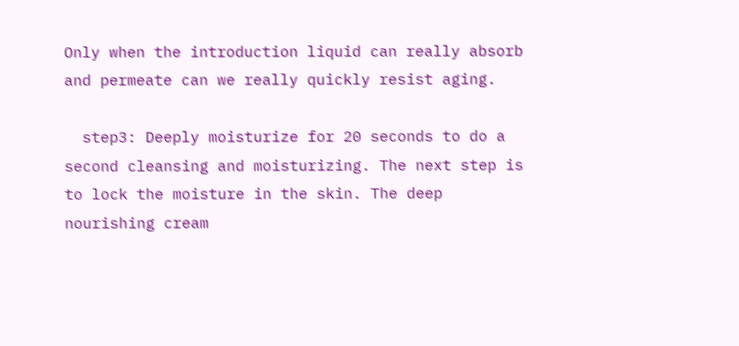Only when the introduction liquid can really absorb and permeate can we really quickly resist aging.

  step3: Deeply moisturize for 20 seconds to do a second cleansing and moisturizing. The next step is to lock the moisture in the skin. The deep nourishing cream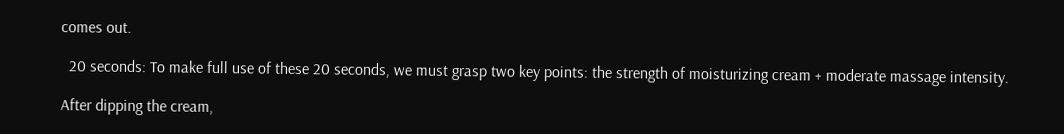comes out.

  20 seconds: To make full use of these 20 seconds, we must grasp two key points: the strength of moisturizing cream + moderate massage intensity.

After dipping the cream,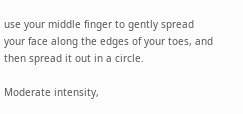use your middle finger to gently spread your face along the edges of your toes, and then spread it out in a circle.

Moderate intensity,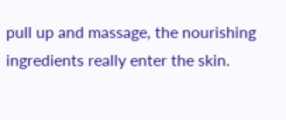pull up and massage, the nourishing ingredients really enter the skin.